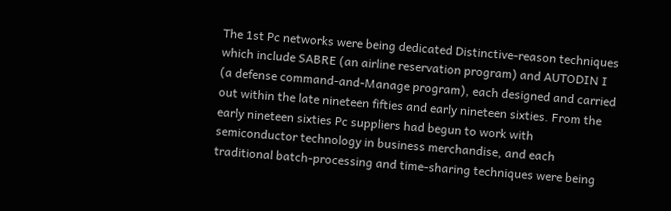The 1st Pc networks were being dedicated Distinctive-reason techniques which include SABRE (an airline reservation program) and AUTODIN I (a defense command-and-Manage program), each designed and carried out within the late nineteen fifties and early nineteen sixties. From the early nineteen sixties Pc suppliers had begun to work with semiconductor technology in business merchandise, and each traditional batch-processing and time-sharing techniques were being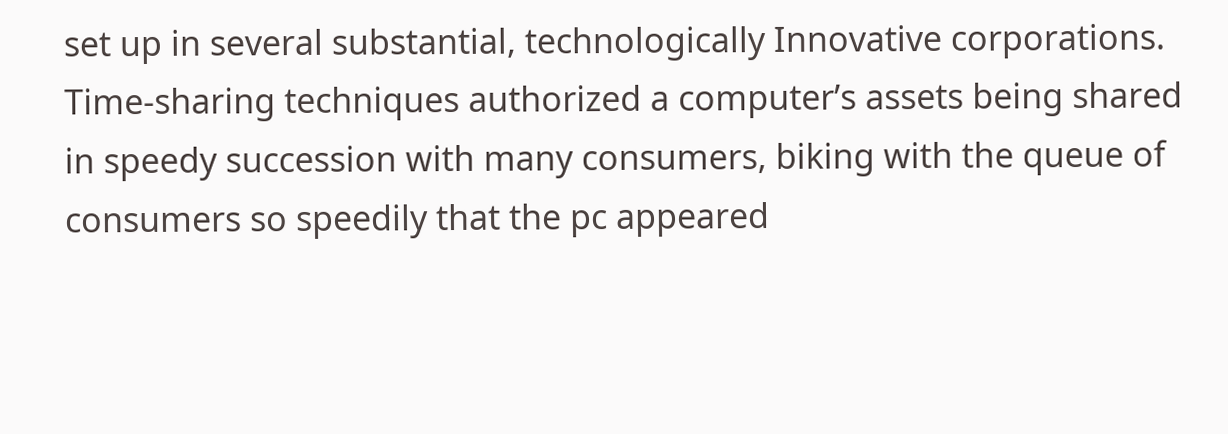set up in several substantial, technologically Innovative corporations. Time-sharing techniques authorized a computer’s assets being shared in speedy succession with many consumers, biking with the queue of consumers so speedily that the pc appeared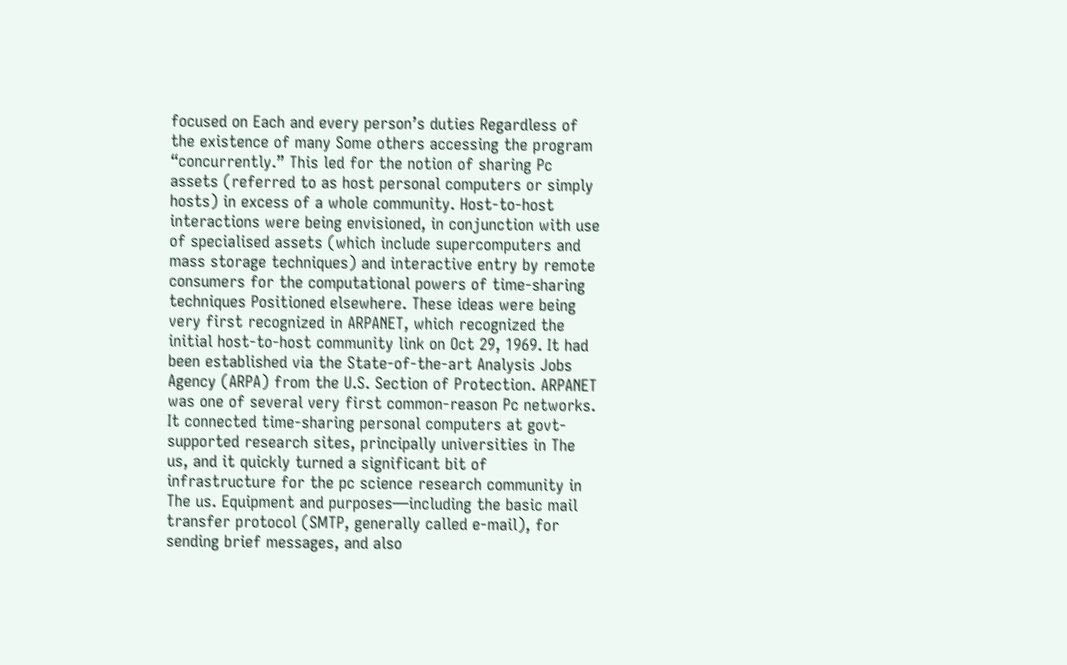focused on Each and every person’s duties Regardless of the existence of many Some others accessing the program “concurrently.” This led for the notion of sharing Pc assets (referred to as host personal computers or simply hosts) in excess of a whole community. Host-to-host interactions were being envisioned, in conjunction with use of specialised assets (which include supercomputers and mass storage techniques) and interactive entry by remote consumers for the computational powers of time-sharing techniques Positioned elsewhere. These ideas were being very first recognized in ARPANET, which recognized the initial host-to-host community link on Oct 29, 1969. It had been established via the State-of-the-art Analysis Jobs Agency (ARPA) from the U.S. Section of Protection. ARPANET was one of several very first common-reason Pc networks. It connected time-sharing personal computers at govt-supported research sites, principally universities in The us, and it quickly turned a significant bit of infrastructure for the pc science research community in The us. Equipment and purposes—including the basic mail transfer protocol (SMTP, generally called e-mail), for sending brief messages, and also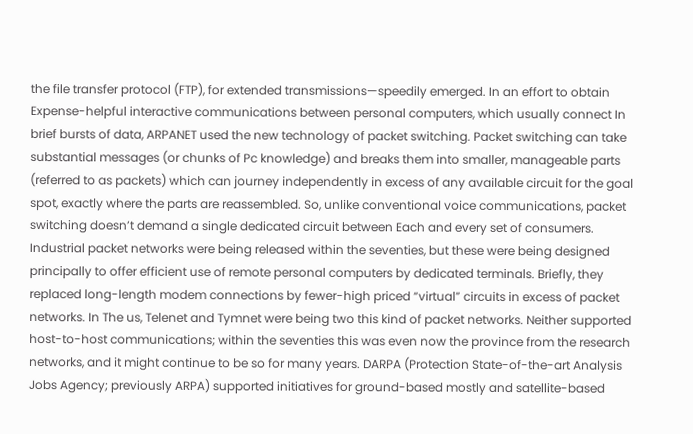the file transfer protocol (FTP), for extended transmissions—speedily emerged. In an effort to obtain Expense-helpful interactive communications between personal computers, which usually connect In brief bursts of data, ARPANET used the new technology of packet switching. Packet switching can take substantial messages (or chunks of Pc knowledge) and breaks them into smaller, manageable parts (referred to as packets) which can journey independently in excess of any available circuit for the goal spot, exactly where the parts are reassembled. So, unlike conventional voice communications, packet switching doesn’t demand a single dedicated circuit between Each and every set of consumers. Industrial packet networks were being released within the seventies, but these were being designed principally to offer efficient use of remote personal computers by dedicated terminals. Briefly, they replaced long-length modem connections by fewer-high priced “virtual” circuits in excess of packet networks. In The us, Telenet and Tymnet were being two this kind of packet networks. Neither supported host-to-host communications; within the seventies this was even now the province from the research networks, and it might continue to be so for many years. DARPA (Protection State-of-the-art Analysis Jobs Agency; previously ARPA) supported initiatives for ground-based mostly and satellite-based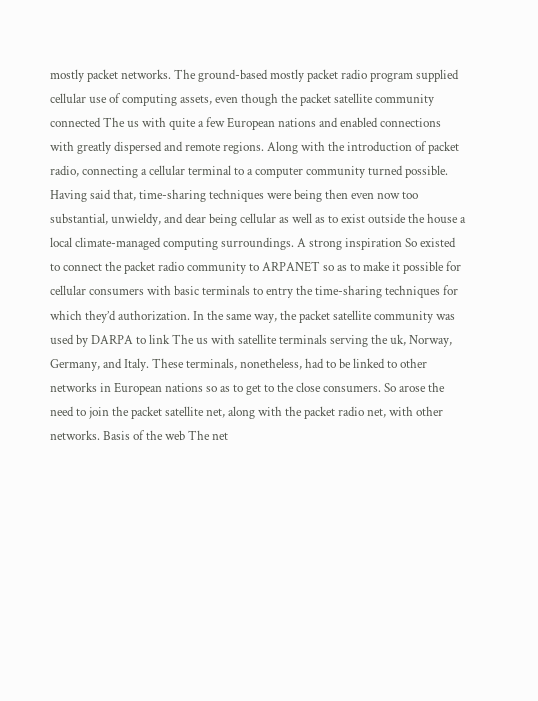mostly packet networks. The ground-based mostly packet radio program supplied cellular use of computing assets, even though the packet satellite community connected The us with quite a few European nations and enabled connections with greatly dispersed and remote regions. Along with the introduction of packet radio, connecting a cellular terminal to a computer community turned possible. Having said that, time-sharing techniques were being then even now too substantial, unwieldy, and dear being cellular as well as to exist outside the house a local climate-managed computing surroundings. A strong inspiration So existed to connect the packet radio community to ARPANET so as to make it possible for cellular consumers with basic terminals to entry the time-sharing techniques for which they’d authorization. In the same way, the packet satellite community was used by DARPA to link The us with satellite terminals serving the uk, Norway, Germany, and Italy. These terminals, nonetheless, had to be linked to other networks in European nations so as to get to the close consumers. So arose the need to join the packet satellite net, along with the packet radio net, with other networks. Basis of the web The net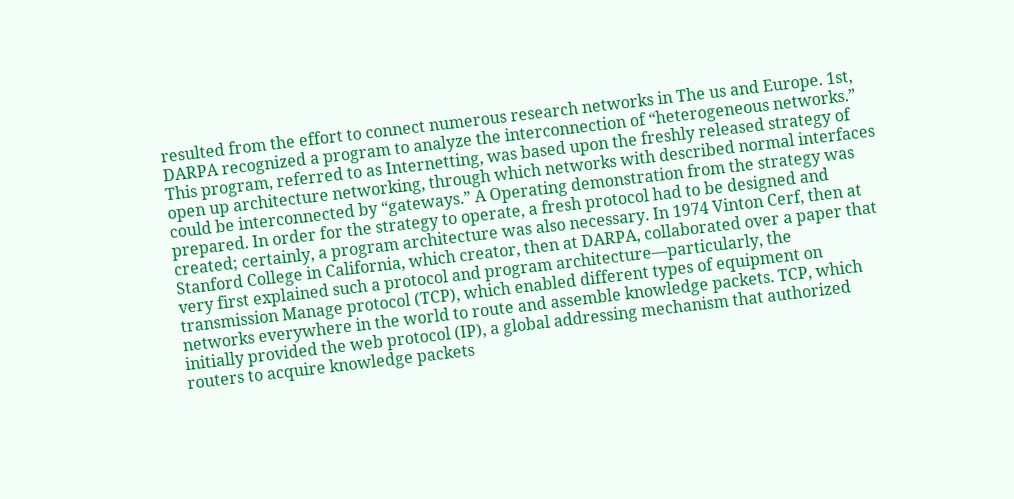resulted from the effort to connect numerous research networks in The us and Europe. 1st, DARPA recognized a program to analyze the interconnection of “heterogeneous networks.” This program, referred to as Internetting, was based upon the freshly released strategy of open up architecture networking, through which networks with described normal interfaces could be interconnected by “gateways.” A Operating demonstration from the strategy was prepared. In order for the strategy to operate, a fresh protocol had to be designed and created; certainly, a program architecture was also necessary. In 1974 Vinton Cerf, then at Stanford College in California, which creator, then at DARPA, collaborated over a paper that very first explained such a protocol and program architecture—particularly, the transmission Manage protocol (TCP), which enabled different types of equipment on networks everywhere in the world to route and assemble knowledge packets. TCP, which initially provided the web protocol (IP), a global addressing mechanism that authorized routers to acquire knowledge packets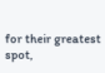for their greatest spot,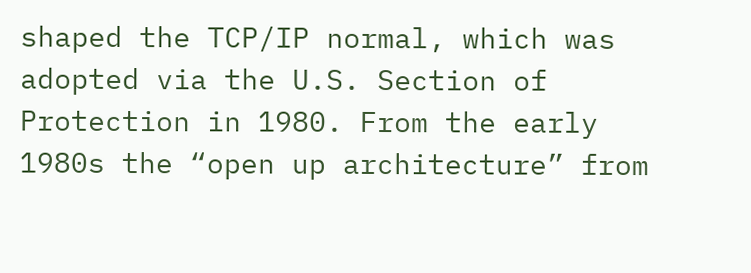shaped the TCP/IP normal, which was adopted via the U.S. Section of Protection in 1980. From the early 1980s the “open up architecture” from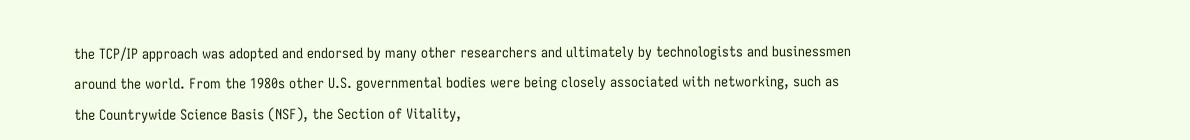the TCP/IP approach was adopted and endorsed by many other researchers and ultimately by technologists and businessmen around the world. From the 1980s other U.S. governmental bodies were being closely associated with networking, such as the Countrywide Science Basis (NSF), the Section of Vitality,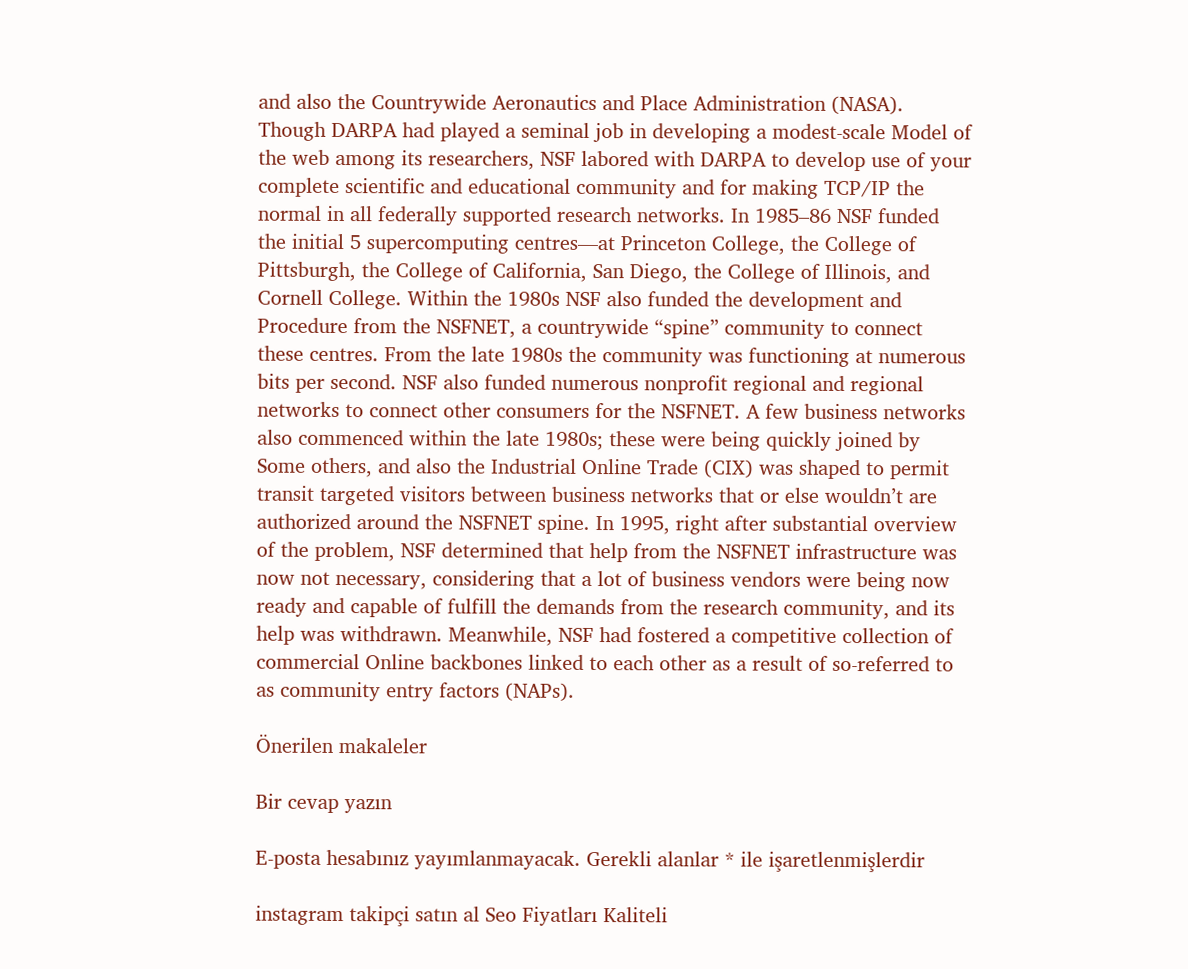and also the Countrywide Aeronautics and Place Administration (NASA). Though DARPA had played a seminal job in developing a modest-scale Model of the web among its researchers, NSF labored with DARPA to develop use of your complete scientific and educational community and for making TCP/IP the normal in all federally supported research networks. In 1985–86 NSF funded the initial 5 supercomputing centres—at Princeton College, the College of Pittsburgh, the College of California, San Diego, the College of Illinois, and Cornell College. Within the 1980s NSF also funded the development and Procedure from the NSFNET, a countrywide “spine” community to connect these centres. From the late 1980s the community was functioning at numerous bits per second. NSF also funded numerous nonprofit regional and regional networks to connect other consumers for the NSFNET. A few business networks also commenced within the late 1980s; these were being quickly joined by Some others, and also the Industrial Online Trade (CIX) was shaped to permit transit targeted visitors between business networks that or else wouldn’t are authorized around the NSFNET spine. In 1995, right after substantial overview of the problem, NSF determined that help from the NSFNET infrastructure was now not necessary, considering that a lot of business vendors were being now ready and capable of fulfill the demands from the research community, and its help was withdrawn. Meanwhile, NSF had fostered a competitive collection of commercial Online backbones linked to each other as a result of so-referred to as community entry factors (NAPs).

Önerilen makaleler

Bir cevap yazın

E-posta hesabınız yayımlanmayacak. Gerekli alanlar * ile işaretlenmişlerdir

instagram takipçi satın al Seo Fiyatları Kaliteli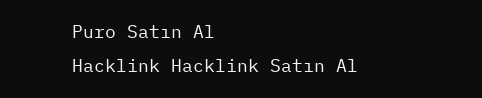Puro Satın Al
Hacklink Hacklink Satın Al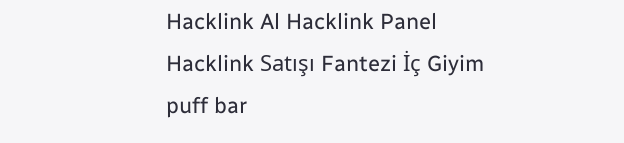Hacklink Al Hacklink Panel Hacklink Satışı Fantezi İç Giyim
puff bar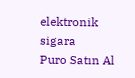elektronik sigara
Puro Satın Al